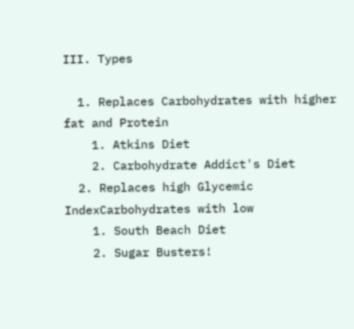III. Types

  1. Replaces Carbohydrates with higher fat and Protein
    1. Atkins Diet
    2. Carbohydrate Addict's Diet
  2. Replaces high Glycemic IndexCarbohydrates with low
    1. South Beach Diet
    2. Sugar Busters!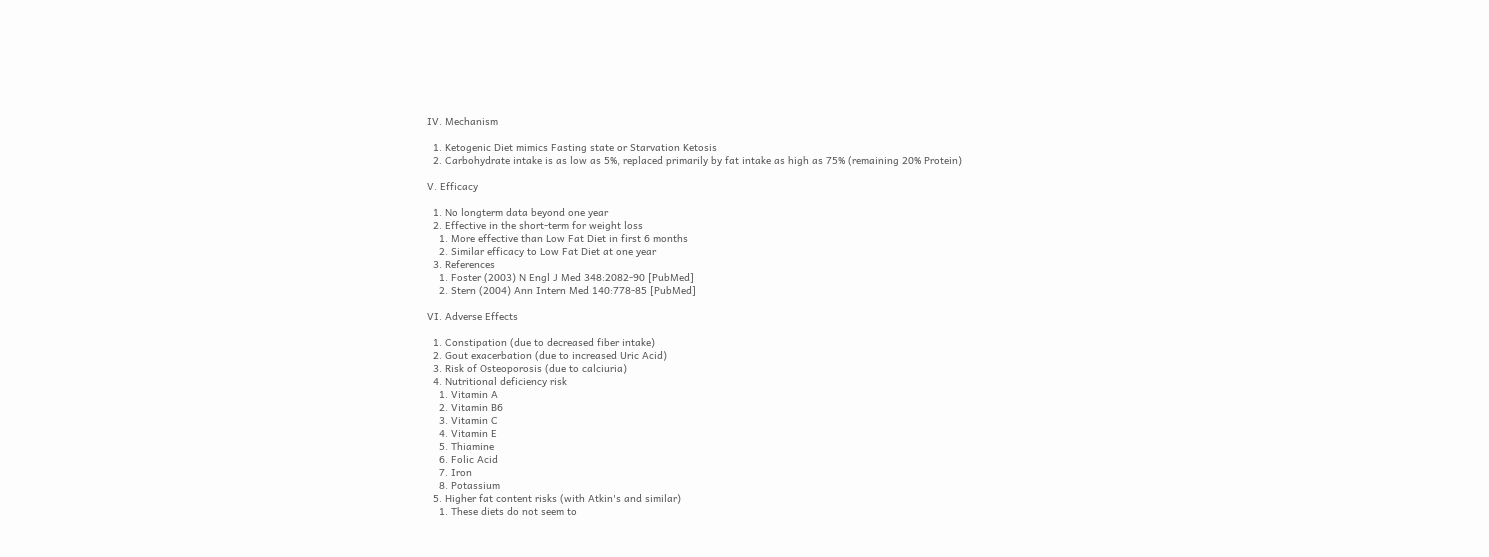IV. Mechanism

  1. Ketogenic Diet mimics Fasting state or Starvation Ketosis
  2. Carbohydrate intake is as low as 5%, replaced primarily by fat intake as high as 75% (remaining 20% Protein)

V. Efficacy

  1. No longterm data beyond one year
  2. Effective in the short-term for weight loss
    1. More effective than Low Fat Diet in first 6 months
    2. Similar efficacy to Low Fat Diet at one year
  3. References
    1. Foster (2003) N Engl J Med 348:2082-90 [PubMed]
    2. Stern (2004) Ann Intern Med 140:778-85 [PubMed]

VI. Adverse Effects

  1. Constipation (due to decreased fiber intake)
  2. Gout exacerbation (due to increased Uric Acid)
  3. Risk of Osteoporosis (due to calciuria)
  4. Nutritional deficiency risk
    1. Vitamin A
    2. Vitamin B6
    3. Vitamin C
    4. Vitamin E
    5. Thiamine
    6. Folic Acid
    7. Iron
    8. Potassium
  5. Higher fat content risks (with Atkin's and similar)
    1. These diets do not seem to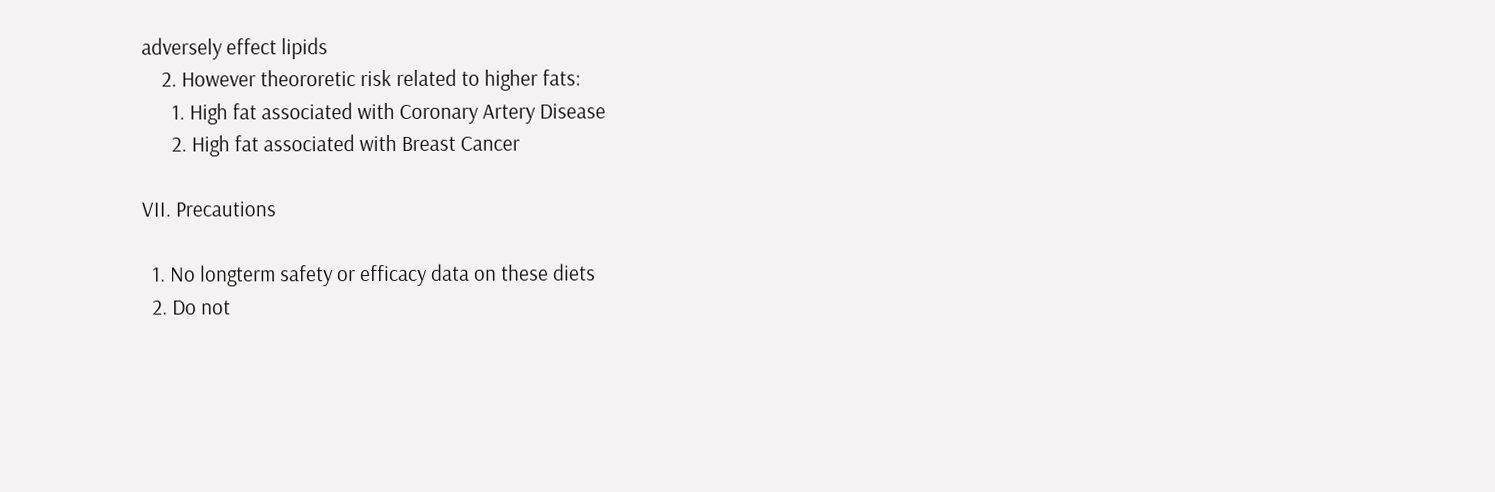adversely effect lipids
    2. However theororetic risk related to higher fats:
      1. High fat associated with Coronary Artery Disease
      2. High fat associated with Breast Cancer

VII. Precautions

  1. No longterm safety or efficacy data on these diets
  2. Do not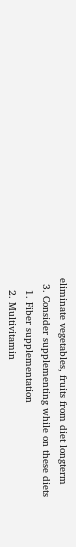eliminate vegetables, fruits from diet longterm
  3. Consider supplementing while on these diets
    1. Fiber supplementation
    2. Multivitamin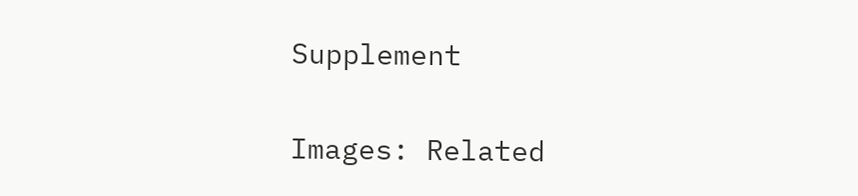Supplement

Images: Related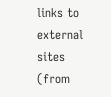links to external sites (from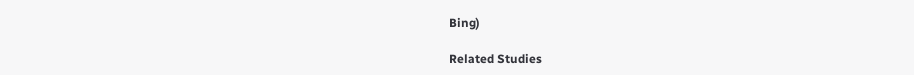Bing)

Related Studies